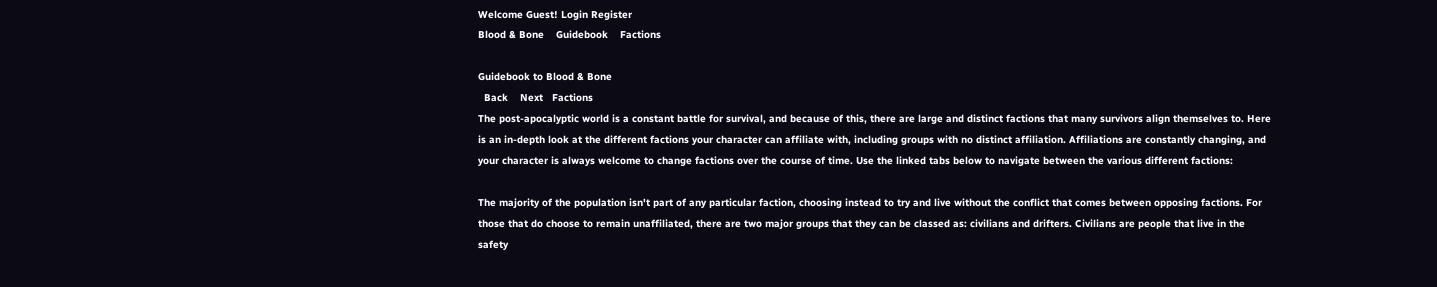Welcome Guest! Login Register
Blood & Bone    Guidebook    Factions

Guidebook to Blood & Bone
  Back    Next   Factions
The post-apocalyptic world is a constant battle for survival, and because of this, there are large and distinct factions that many survivors align themselves to. Here is an in-depth look at the different factions your character can affiliate with, including groups with no distinct affiliation. Affiliations are constantly changing, and your character is always welcome to change factions over the course of time. Use the linked tabs below to navigate between the various different factions:

The majority of the population isn't part of any particular faction, choosing instead to try and live without the conflict that comes between opposing factions. For those that do choose to remain unaffiliated, there are two major groups that they can be classed as: civilians and drifters. Civilians are people that live in the safety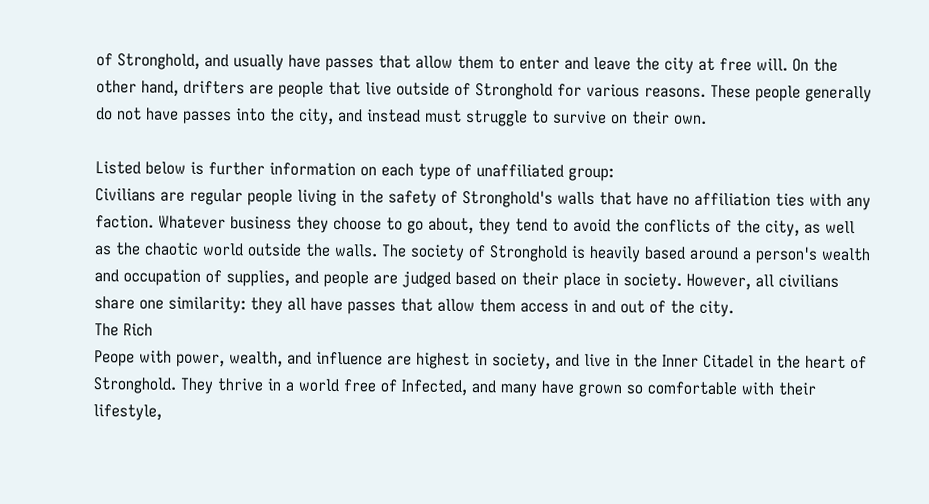of Stronghold, and usually have passes that allow them to enter and leave the city at free will. On the other hand, drifters are people that live outside of Stronghold for various reasons. These people generally do not have passes into the city, and instead must struggle to survive on their own.

Listed below is further information on each type of unaffiliated group:
Civilians are regular people living in the safety of Stronghold's walls that have no affiliation ties with any faction. Whatever business they choose to go about, they tend to avoid the conflicts of the city, as well as the chaotic world outside the walls. The society of Stronghold is heavily based around a person's wealth and occupation of supplies, and people are judged based on their place in society. However, all civilians share one similarity: they all have passes that allow them access in and out of the city.
The Rich
Peope with power, wealth, and influence are highest in society, and live in the Inner Citadel in the heart of Stronghold. They thrive in a world free of Infected, and many have grown so comfortable with their lifestyle,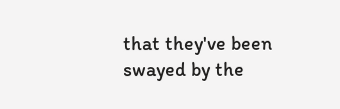that they've been swayed by the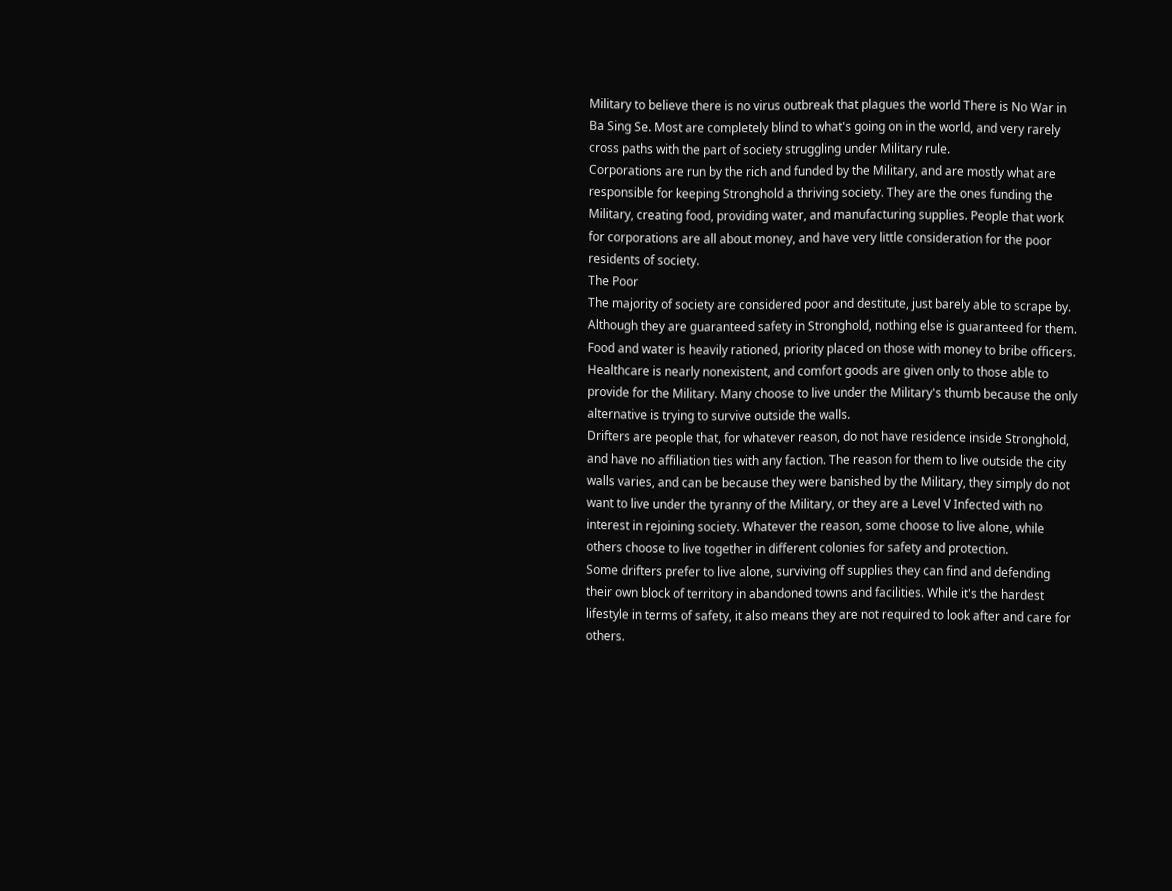Military to believe there is no virus outbreak that plagues the world There is No War in Ba Sing Se. Most are completely blind to what's going on in the world, and very rarely cross paths with the part of society struggling under Military rule.
Corporations are run by the rich and funded by the Military, and are mostly what are responsible for keeping Stronghold a thriving society. They are the ones funding the Military, creating food, providing water, and manufacturing supplies. People that work for corporations are all about money, and have very little consideration for the poor residents of society.
The Poor
The majority of society are considered poor and destitute, just barely able to scrape by. Although they are guaranteed safety in Stronghold, nothing else is guaranteed for them. Food and water is heavily rationed, priority placed on those with money to bribe officers. Healthcare is nearly nonexistent, and comfort goods are given only to those able to provide for the Military. Many choose to live under the Military's thumb because the only alternative is trying to survive outside the walls.
Drifters are people that, for whatever reason, do not have residence inside Stronghold, and have no affiliation ties with any faction. The reason for them to live outside the city walls varies, and can be because they were banished by the Military, they simply do not want to live under the tyranny of the Military, or they are a Level V Infected with no interest in rejoining society. Whatever the reason, some choose to live alone, while others choose to live together in different colonies for safety and protection.
Some drifters prefer to live alone, surviving off supplies they can find and defending their own block of territory in abandoned towns and facilities. While it's the hardest lifestyle in terms of safety, it also means they are not required to look after and care for others.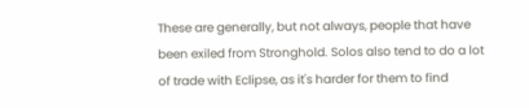These are generally, but not always, people that have been exiled from Stronghold. Solos also tend to do a lot of trade with Eclipse, as it's harder for them to find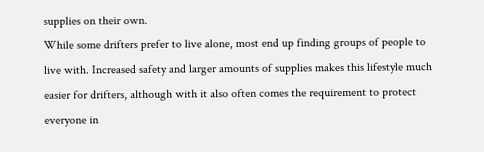supplies on their own.
While some drifters prefer to live alone, most end up finding groups of people to live with. Increased safety and larger amounts of supplies makes this lifestyle much easier for drifters, although with it also often comes the requirement to protect everyone in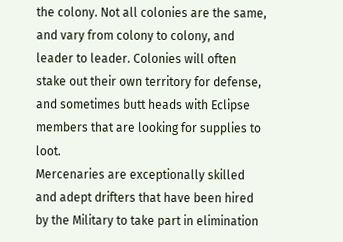the colony. Not all colonies are the same, and vary from colony to colony, and leader to leader. Colonies will often stake out their own territory for defense, and sometimes butt heads with Eclipse members that are looking for supplies to loot.
Mercenaries are exceptionally skilled and adept drifters that have been hired by the Military to take part in elimination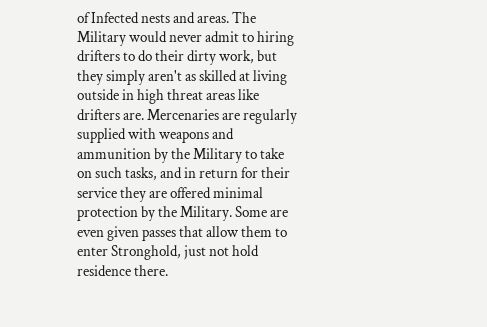of Infected nests and areas. The Military would never admit to hiring drifters to do their dirty work, but they simply aren't as skilled at living outside in high threat areas like drifters are. Mercenaries are regularly supplied with weapons and ammunition by the Military to take on such tasks, and in return for their service they are offered minimal protection by the Military. Some are even given passes that allow them to enter Stronghold, just not hold residence there.